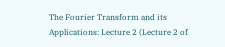The Fourier Transform and its Applications: Lecture 2 (Lecture 2 of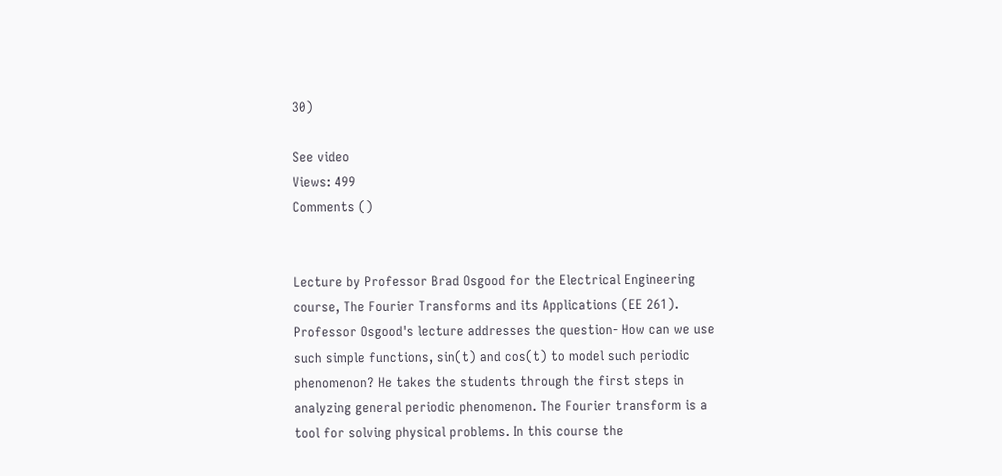30)

See video
Views: 499
Comments ()


Lecture by Professor Brad Osgood for the Electrical Engineering course, The Fourier Transforms and its Applications (EE 261). Professor Osgood's lecture addresses the question- How can we use such simple functions, sin(t) and cos(t) to model such periodic phenomenon? He takes the students through the first steps in analyzing general periodic phenomenon. The Fourier transform is a tool for solving physical problems. In this course the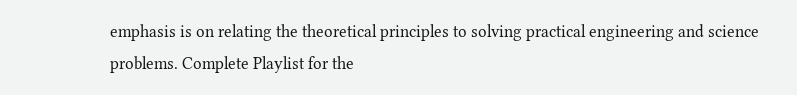emphasis is on relating the theoretical principles to solving practical engineering and science problems. Complete Playlist for the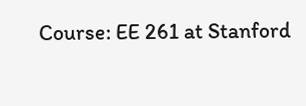Course: EE 261 at Stanford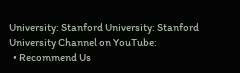University: Stanford University: Stanford University Channel on YouTube:
  • Recommend Us